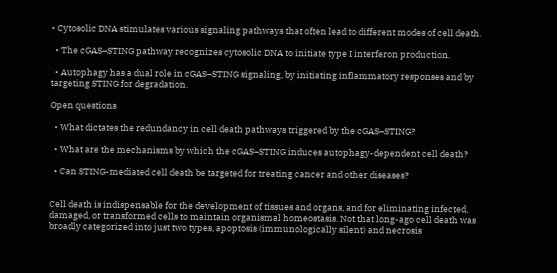• Cytosolic DNA stimulates various signaling pathways that often lead to different modes of cell death.

  • The cGAS–STING pathway recognizes cytosolic DNA to initiate type I interferon production.

  • Autophagy has a dual role in cGAS–STING signaling, by initiating inflammatory responses and by targeting STING for degradation.

Open questions

  • What dictates the redundancy in cell death pathways triggered by the cGAS–STING?

  • What are the mechanisms by which the cGAS–STING induces autophagy-dependent cell death?

  • Can STING-mediated cell death be targeted for treating cancer and other diseases?


Cell death is indispensable for the development of tissues and organs, and for eliminating infected, damaged, or transformed cells to maintain organismal homeostasis. Not that long-ago cell death was broadly categorized into just two types, apoptosis (immunologically silent) and necrosis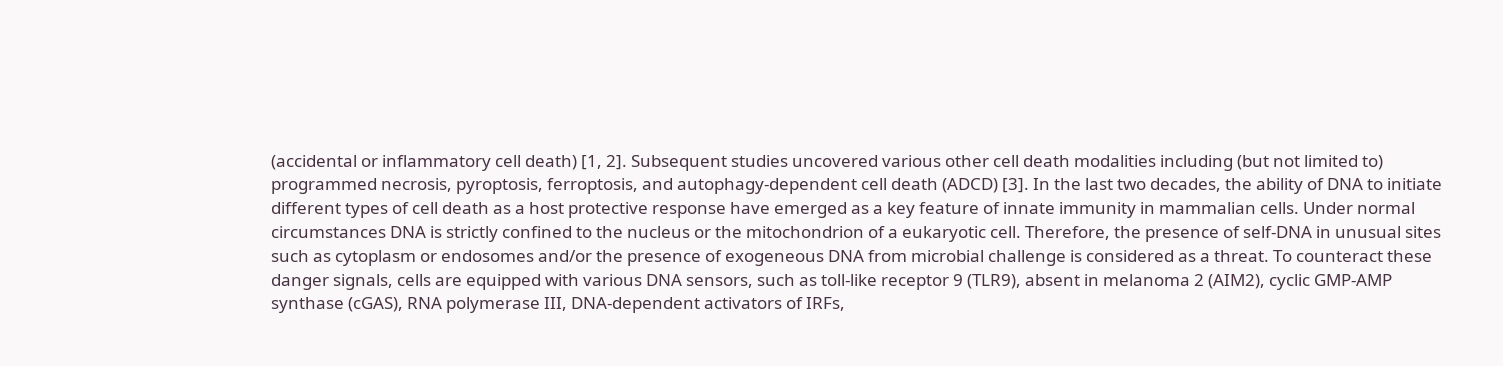(accidental or inflammatory cell death) [1, 2]. Subsequent studies uncovered various other cell death modalities including (but not limited to) programmed necrosis, pyroptosis, ferroptosis, and autophagy-dependent cell death (ADCD) [3]. In the last two decades, the ability of DNA to initiate different types of cell death as a host protective response have emerged as a key feature of innate immunity in mammalian cells. Under normal circumstances DNA is strictly confined to the nucleus or the mitochondrion of a eukaryotic cell. Therefore, the presence of self-DNA in unusual sites such as cytoplasm or endosomes and/or the presence of exogeneous DNA from microbial challenge is considered as a threat. To counteract these danger signals, cells are equipped with various DNA sensors, such as toll-like receptor 9 (TLR9), absent in melanoma 2 (AIM2), cyclic GMP-AMP synthase (cGAS), RNA polymerase III, DNA-dependent activators of IRFs,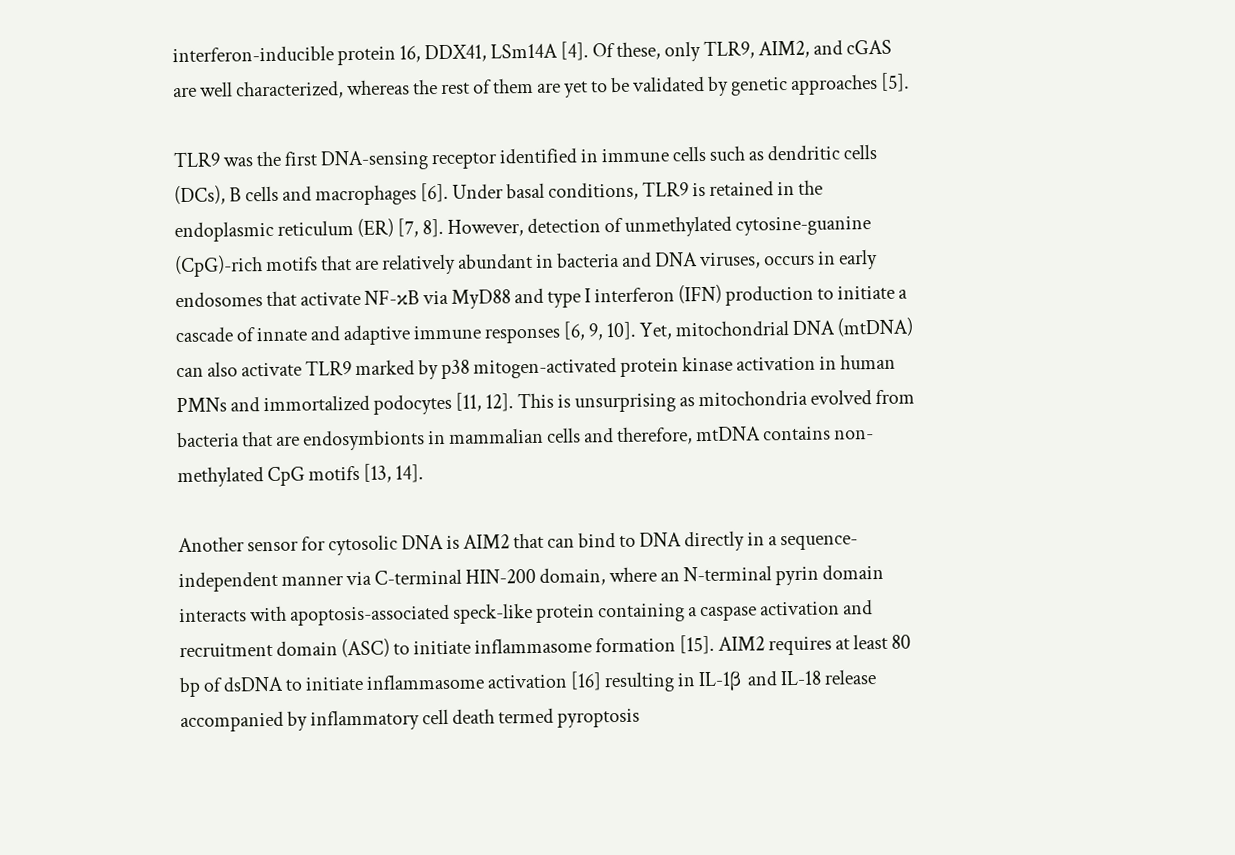interferon-inducible protein 16, DDX41, LSm14A [4]. Of these, only TLR9, AIM2, and cGAS are well characterized, whereas the rest of them are yet to be validated by genetic approaches [5].

TLR9 was the first DNA-sensing receptor identified in immune cells such as dendritic cells (DCs), B cells and macrophages [6]. Under basal conditions, TLR9 is retained in the endoplasmic reticulum (ER) [7, 8]. However, detection of unmethylated cytosine-guanine (CpG)-rich motifs that are relatively abundant in bacteria and DNA viruses, occurs in early endosomes that activate NF-κB via MyD88 and type I interferon (IFN) production to initiate a cascade of innate and adaptive immune responses [6, 9, 10]. Yet, mitochondrial DNA (mtDNA) can also activate TLR9 marked by p38 mitogen-activated protein kinase activation in human PMNs and immortalized podocytes [11, 12]. This is unsurprising as mitochondria evolved from bacteria that are endosymbionts in mammalian cells and therefore, mtDNA contains non-methylated CpG motifs [13, 14].

Another sensor for cytosolic DNA is AIM2 that can bind to DNA directly in a sequence-independent manner via C-terminal HIN-200 domain, where an N-terminal pyrin domain interacts with apoptosis-associated speck-like protein containing a caspase activation and recruitment domain (ASC) to initiate inflammasome formation [15]. AIM2 requires at least 80 bp of dsDNA to initiate inflammasome activation [16] resulting in IL-1β and IL-18 release accompanied by inflammatory cell death termed pyroptosis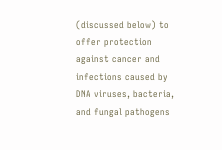(discussed below) to offer protection against cancer and infections caused by DNA viruses, bacteria, and fungal pathogens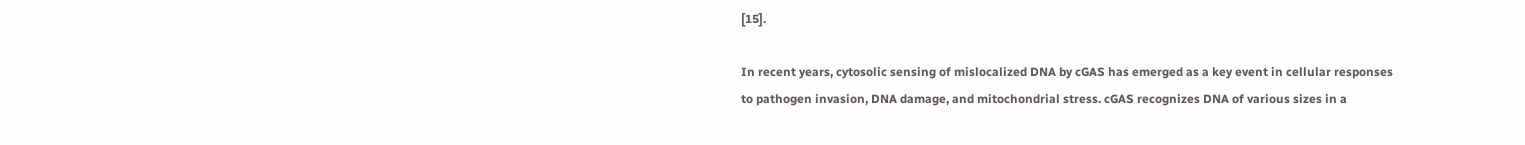[15].

In recent years, cytosolic sensing of mislocalized DNA by cGAS has emerged as a key event in cellular responses to pathogen invasion, DNA damage, and mitochondrial stress. cGAS recognizes DNA of various sizes in a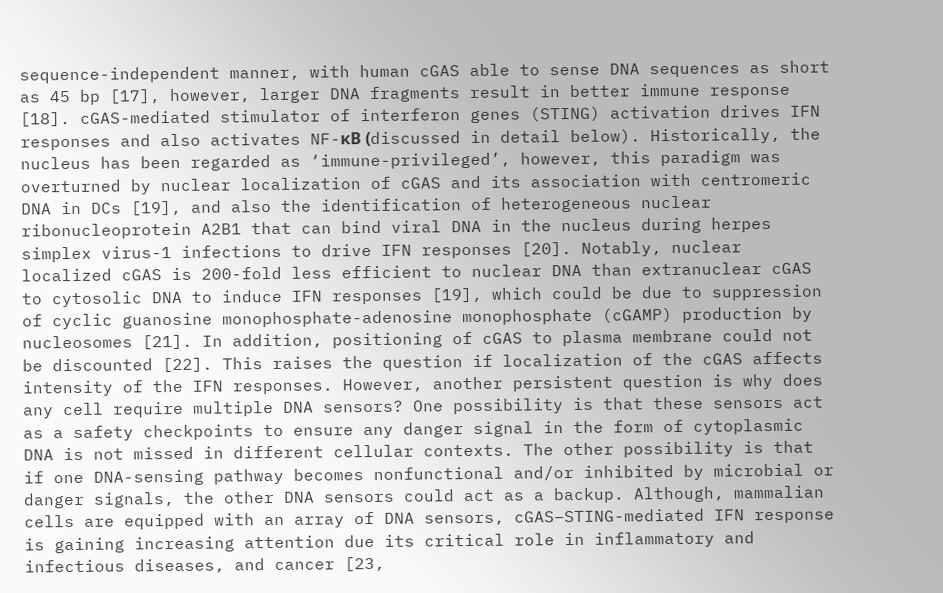sequence-independent manner, with human cGAS able to sense DNA sequences as short as 45 bp [17], however, larger DNA fragments result in better immune response [18]. cGAS-mediated stimulator of interferon genes (STING) activation drives IFN responses and also activates NF-κB (discussed in detail below). Historically, the nucleus has been regarded as ‘immune-privileged’, however, this paradigm was overturned by nuclear localization of cGAS and its association with centromeric DNA in DCs [19], and also the identification of heterogeneous nuclear ribonucleoprotein A2B1 that can bind viral DNA in the nucleus during herpes simplex virus-1 infections to drive IFN responses [20]. Notably, nuclear localized cGAS is 200-fold less efficient to nuclear DNA than extranuclear cGAS to cytosolic DNA to induce IFN responses [19], which could be due to suppression of cyclic guanosine monophosphate-adenosine monophosphate (cGAMP) production by nucleosomes [21]. In addition, positioning of cGAS to plasma membrane could not be discounted [22]. This raises the question if localization of the cGAS affects intensity of the IFN responses. However, another persistent question is why does any cell require multiple DNA sensors? One possibility is that these sensors act as a safety checkpoints to ensure any danger signal in the form of cytoplasmic DNA is not missed in different cellular contexts. The other possibility is that if one DNA-sensing pathway becomes nonfunctional and/or inhibited by microbial or danger signals, the other DNA sensors could act as a backup. Although, mammalian cells are equipped with an array of DNA sensors, cGAS–STING-mediated IFN response is gaining increasing attention due its critical role in inflammatory and infectious diseases, and cancer [23,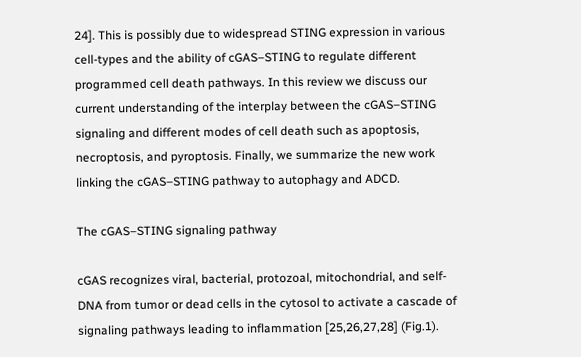24]. This is possibly due to widespread STING expression in various cell-types and the ability of cGAS–STING to regulate different programmed cell death pathways. In this review we discuss our current understanding of the interplay between the cGAS–STING signaling and different modes of cell death such as apoptosis, necroptosis, and pyroptosis. Finally, we summarize the new work linking the cGAS–STING pathway to autophagy and ADCD.

The cGAS–STING signaling pathway

cGAS recognizes viral, bacterial, protozoal, mitochondrial, and self-DNA from tumor or dead cells in the cytosol to activate a cascade of signaling pathways leading to inflammation [25,26,27,28] (Fig.1).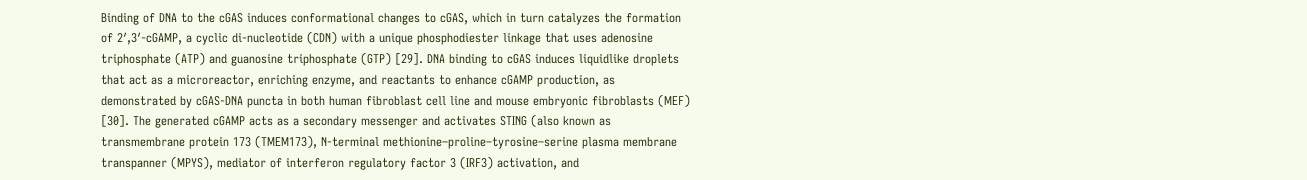Binding of DNA to the cGAS induces conformational changes to cGAS, which in turn catalyzes the formation of 2′,3′-cGAMP, a cyclic di-nucleotide (CDN) with a unique phosphodiester linkage that uses adenosine triphosphate (ATP) and guanosine triphosphate (GTP) [29]. DNA binding to cGAS induces liquidlike droplets that act as a microreactor, enriching enzyme, and reactants to enhance cGAMP production, as demonstrated by cGAS-DNA puncta in both human fibroblast cell line and mouse embryonic fibroblasts (MEF) [30]. The generated cGAMP acts as a secondary messenger and activates STING (also known as transmembrane protein 173 (TMEM173), N-terminal methionine–proline–tyrosine–serine plasma membrane transpanner (MPYS), mediator of interferon regulatory factor 3 (IRF3) activation, and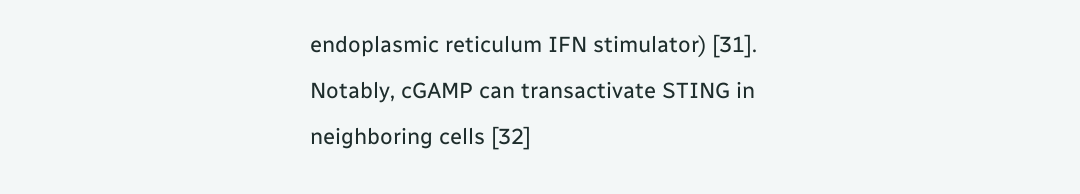endoplasmic reticulum IFN stimulator) [31]. Notably, cGAMP can transactivate STING in neighboring cells [32]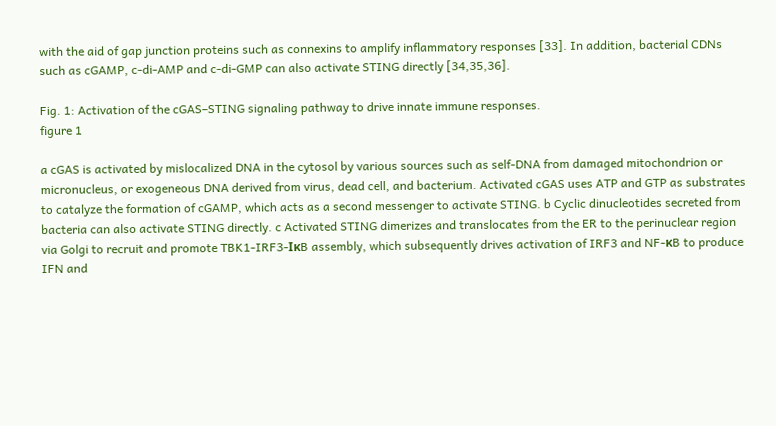with the aid of gap junction proteins such as connexins to amplify inflammatory responses [33]. In addition, bacterial CDNs such as cGAMP, c-di-AMP and c-di-GMP can also activate STING directly [34,35,36].

Fig. 1: Activation of the cGAS–STING signaling pathway to drive innate immune responses.
figure 1

a cGAS is activated by mislocalized DNA in the cytosol by various sources such as self-DNA from damaged mitochondrion or micronucleus, or exogeneous DNA derived from virus, dead cell, and bacterium. Activated cGAS uses ATP and GTP as substrates to catalyze the formation of cGAMP, which acts as a second messenger to activate STING. b Cyclic dinucleotides secreted from bacteria can also activate STING directly. c Activated STING dimerizes and translocates from the ER to the perinuclear region via Golgi to recruit and promote TBK1-IRF3-IκB assembly, which subsequently drives activation of IRF3 and NF-κB to produce IFN and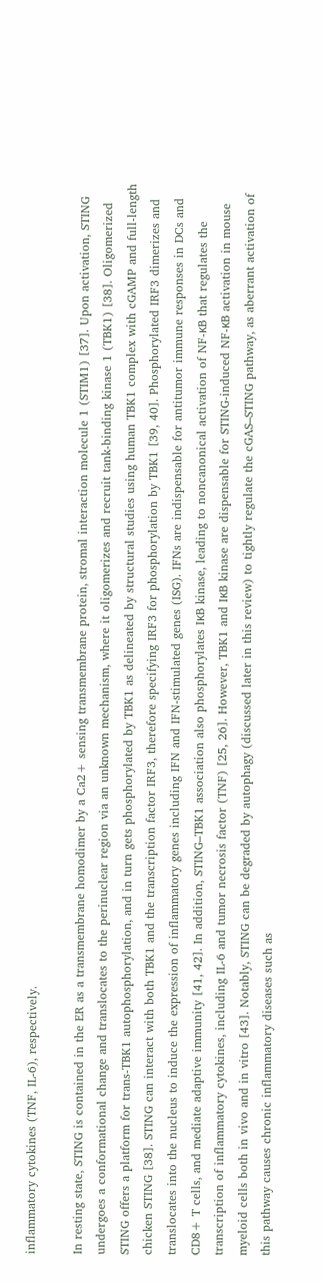inflammatory cytokines (TNF, IL-6), respectively.

In resting state, STING is contained in the ER as a transmembrane homodimer by a Ca2+ sensing transmembrane protein, stromal interaction molecule 1 (STIM1) [37]. Upon activation, STING undergoes a conformational change and translocates to the perinuclear region via an unknown mechanism, where it oligomerizes and recruit tank-binding kinase 1 (TBK1) [38]. Oligomerized STING offers a platform for trans-TBK1 autophosphorylation, and in turn gets phosphorylated by TBK1 as delineated by structural studies using human TBK1 complex with cGAMP and full-length chicken STING [38]. STING can interact with both TBK1 and the transcription factor IRF3, therefore specifying IRF3 for phosphorylation by TBK1 [39, 40]. Phosphorylated IRF3 dimerizes and translocates into the nucleus to induce the expression of inflammatory genes including IFN and IFN-stimulated genes (ISG). IFNs are indispensable for antitumor immune responses in DCs and CD8+ T cells, and mediate adaptive immunity [41, 42]. In addition, STING–TBK1 association also phosphorylates IκB kinase, leading to noncanonical activation of NF-κB that regulates the transcription of inflammatory cytokines, including IL-6 and tumor necrosis factor (TNF) [25, 26]. However, TBK1 and IκB kinase are dispensable for STING-induced NF-κB activation in mouse myeloid cells both in vivo and in vitro [43]. Notably, STING can be degraded by autophagy (discussed later in this review) to tightly regulate the cGAS–STING pathway, as aberrant activation of this pathway causes chronic inflammatory diseases such as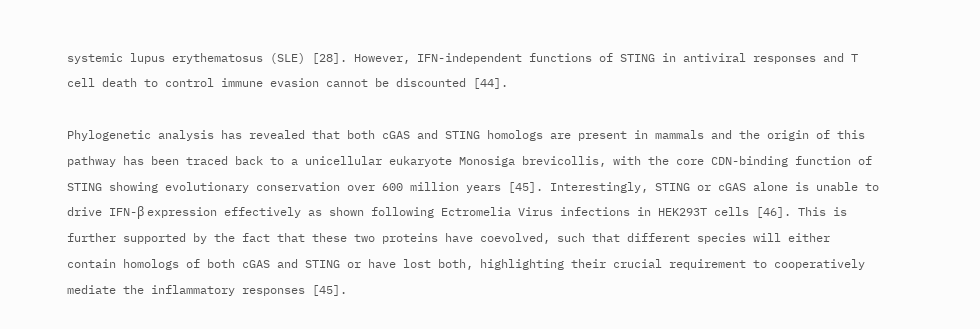systemic lupus erythematosus (SLE) [28]. However, IFN-independent functions of STING in antiviral responses and T cell death to control immune evasion cannot be discounted [44].

Phylogenetic analysis has revealed that both cGAS and STING homologs are present in mammals and the origin of this pathway has been traced back to a unicellular eukaryote Monosiga brevicollis, with the core CDN-binding function of STING showing evolutionary conservation over 600 million years [45]. Interestingly, STING or cGAS alone is unable to drive IFN-β expression effectively as shown following Ectromelia Virus infections in HEK293T cells [46]. This is further supported by the fact that these two proteins have coevolved, such that different species will either contain homologs of both cGAS and STING or have lost both, highlighting their crucial requirement to cooperatively mediate the inflammatory responses [45].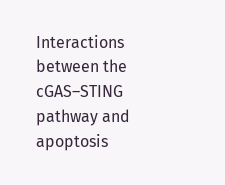Interactions between the cGAS–STING pathway and apoptosis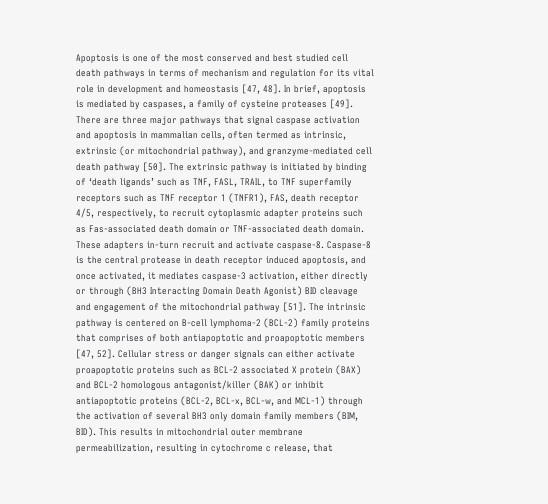Apoptosis is one of the most conserved and best studied cell death pathways in terms of mechanism and regulation for its vital role in development and homeostasis [47, 48]. In brief, apoptosis is mediated by caspases, a family of cysteine proteases [49]. There are three major pathways that signal caspase activation and apoptosis in mammalian cells, often termed as intrinsic, extrinsic (or mitochondrial pathway), and granzyme-mediated cell death pathway [50]. The extrinsic pathway is initiated by binding of ‘death ligands’ such as TNF, FASL, TRAIL, to TNF superfamily receptors such as TNF receptor 1 (TNFR1), FAS, death receptor 4/5, respectively, to recruit cytoplasmic adapter proteins such as Fas-associated death domain or TNF-associated death domain. These adapters in-turn recruit and activate caspase-8. Caspase-8 is the central protease in death receptor induced apoptosis, and once activated, it mediates caspase-3 activation, either directly or through (BH3 Interacting Domain Death Agonist) BID cleavage and engagement of the mitochondrial pathway [51]. The intrinsic pathway is centered on B-cell lymphoma-2 (BCL-2) family proteins that comprises of both antiapoptotic and proapoptotic members [47, 52]. Cellular stress or danger signals can either activate proapoptotic proteins such as BCL-2 associated X protein (BAX) and BCL-2 homologous antagonist/killer (BAK) or inhibit antiapoptotic proteins (BCL-2, BCL-x, BCL-w, and MCL-1) through the activation of several BH3 only domain family members (BIM, BID). This results in mitochondrial outer membrane permeabilization, resulting in cytochrome c release, that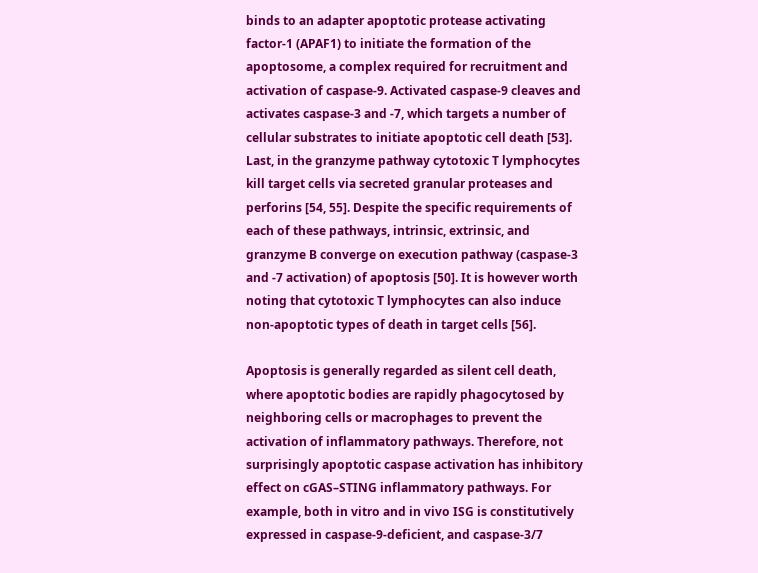binds to an adapter apoptotic protease activating factor-1 (APAF1) to initiate the formation of the apoptosome, a complex required for recruitment and activation of caspase-9. Activated caspase-9 cleaves and activates caspase-3 and -7, which targets a number of cellular substrates to initiate apoptotic cell death [53]. Last, in the granzyme pathway cytotoxic T lymphocytes kill target cells via secreted granular proteases and perforins [54, 55]. Despite the specific requirements of each of these pathways, intrinsic, extrinsic, and granzyme B converge on execution pathway (caspase-3 and -7 activation) of apoptosis [50]. It is however worth noting that cytotoxic T lymphocytes can also induce non-apoptotic types of death in target cells [56].

Apoptosis is generally regarded as silent cell death, where apoptotic bodies are rapidly phagocytosed by neighboring cells or macrophages to prevent the activation of inflammatory pathways. Therefore, not surprisingly apoptotic caspase activation has inhibitory effect on cGAS–STING inflammatory pathways. For example, both in vitro and in vivo ISG is constitutively expressed in caspase-9-deficient, and caspase-3/7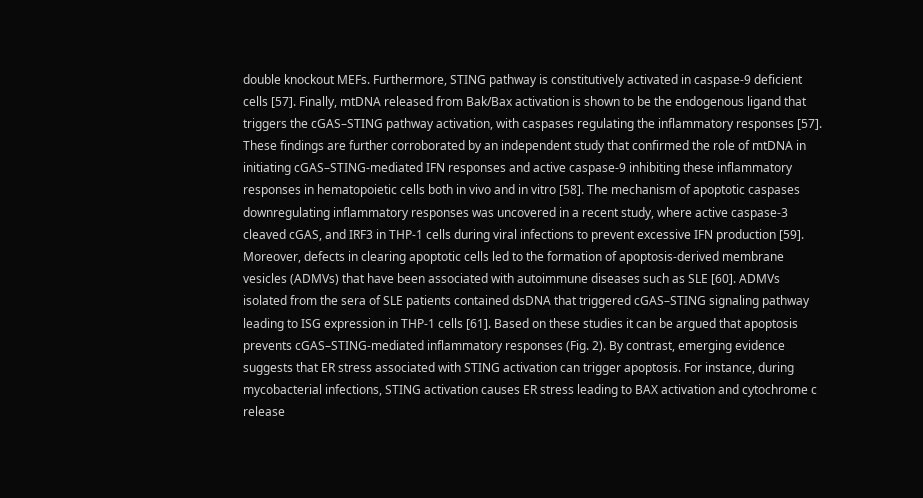double knockout MEFs. Furthermore, STING pathway is constitutively activated in caspase-9 deficient cells [57]. Finally, mtDNA released from Bak/Bax activation is shown to be the endogenous ligand that triggers the cGAS–STING pathway activation, with caspases regulating the inflammatory responses [57]. These findings are further corroborated by an independent study that confirmed the role of mtDNA in initiating cGAS–STING-mediated IFN responses and active caspase-9 inhibiting these inflammatory responses in hematopoietic cells both in vivo and in vitro [58]. The mechanism of apoptotic caspases downregulating inflammatory responses was uncovered in a recent study, where active caspase-3 cleaved cGAS, and IRF3 in THP-1 cells during viral infections to prevent excessive IFN production [59]. Moreover, defects in clearing apoptotic cells led to the formation of apoptosis-derived membrane vesicles (ADMVs) that have been associated with autoimmune diseases such as SLE [60]. ADMVs isolated from the sera of SLE patients contained dsDNA that triggered cGAS–STING signaling pathway leading to ISG expression in THP-1 cells [61]. Based on these studies it can be argued that apoptosis prevents cGAS–STING-mediated inflammatory responses (Fig. 2). By contrast, emerging evidence suggests that ER stress associated with STING activation can trigger apoptosis. For instance, during mycobacterial infections, STING activation causes ER stress leading to BAX activation and cytochrome c release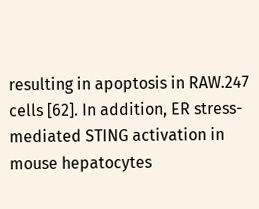resulting in apoptosis in RAW.247 cells [62]. In addition, ER stress-mediated STING activation in mouse hepatocytes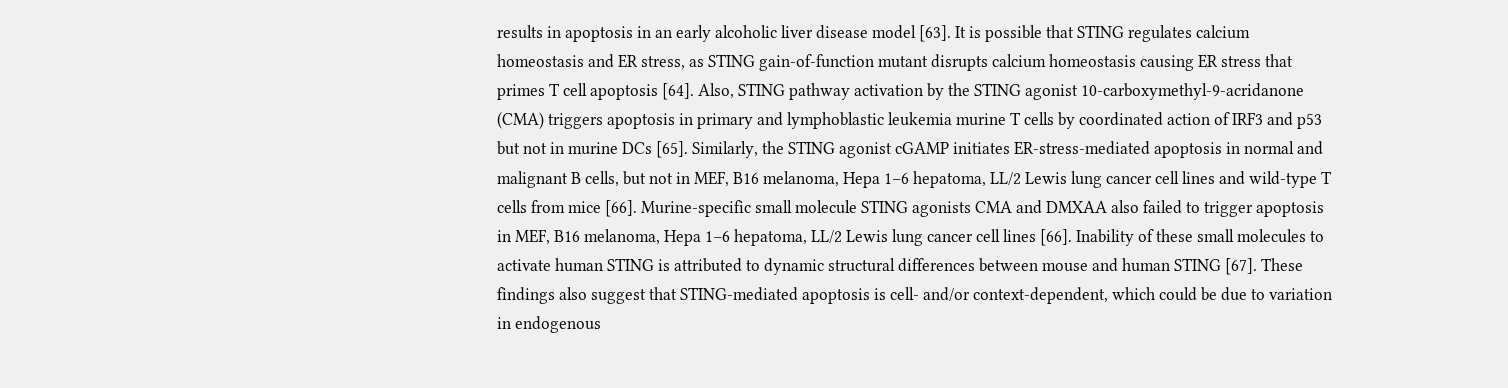results in apoptosis in an early alcoholic liver disease model [63]. It is possible that STING regulates calcium homeostasis and ER stress, as STING gain-of-function mutant disrupts calcium homeostasis causing ER stress that primes T cell apoptosis [64]. Also, STING pathway activation by the STING agonist 10-carboxymethyl-9-acridanone (CMA) triggers apoptosis in primary and lymphoblastic leukemia murine T cells by coordinated action of IRF3 and p53 but not in murine DCs [65]. Similarly, the STING agonist cGAMP initiates ER-stress-mediated apoptosis in normal and malignant B cells, but not in MEF, B16 melanoma, Hepa 1–6 hepatoma, LL/2 Lewis lung cancer cell lines and wild-type T cells from mice [66]. Murine-specific small molecule STING agonists CMA and DMXAA also failed to trigger apoptosis in MEF, B16 melanoma, Hepa 1–6 hepatoma, LL/2 Lewis lung cancer cell lines [66]. Inability of these small molecules to activate human STING is attributed to dynamic structural differences between mouse and human STING [67]. These findings also suggest that STING-mediated apoptosis is cell- and/or context-dependent, which could be due to variation in endogenous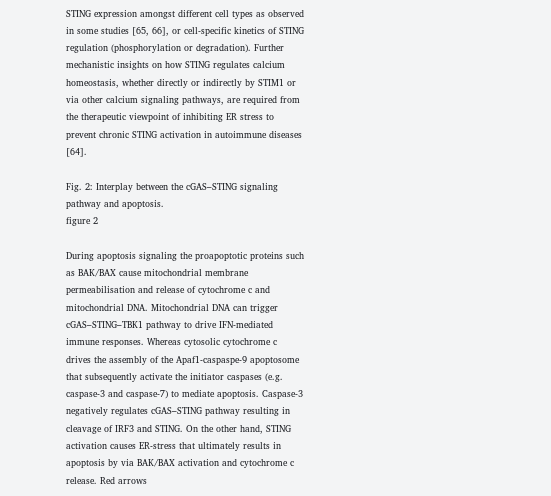STING expression amongst different cell types as observed in some studies [65, 66], or cell-specific kinetics of STING regulation (phosphorylation or degradation). Further mechanistic insights on how STING regulates calcium homeostasis, whether directly or indirectly by STIM1 or via other calcium signaling pathways, are required from the therapeutic viewpoint of inhibiting ER stress to prevent chronic STING activation in autoimmune diseases [64].

Fig. 2: Interplay between the cGAS–STING signaling pathway and apoptosis.
figure 2

During apoptosis signaling the proapoptotic proteins such as BAK/BAX cause mitochondrial membrane permeabilisation and release of cytochrome c and mitochondrial DNA. Mitochondrial DNA can trigger cGAS–STING–TBK1 pathway to drive IFN-mediated immune responses. Whereas cytosolic cytochrome c drives the assembly of the Apaf1-caspaspe-9 apoptosome that subsequently activate the initiator caspases (e.g. caspase-3 and caspase-7) to mediate apoptosis. Caspase-3 negatively regulates cGAS–STING pathway resulting in cleavage of IRF3 and STING. On the other hand, STING activation causes ER-stress that ultimately results in apoptosis by via BAK/BAX activation and cytochrome c release. Red arrows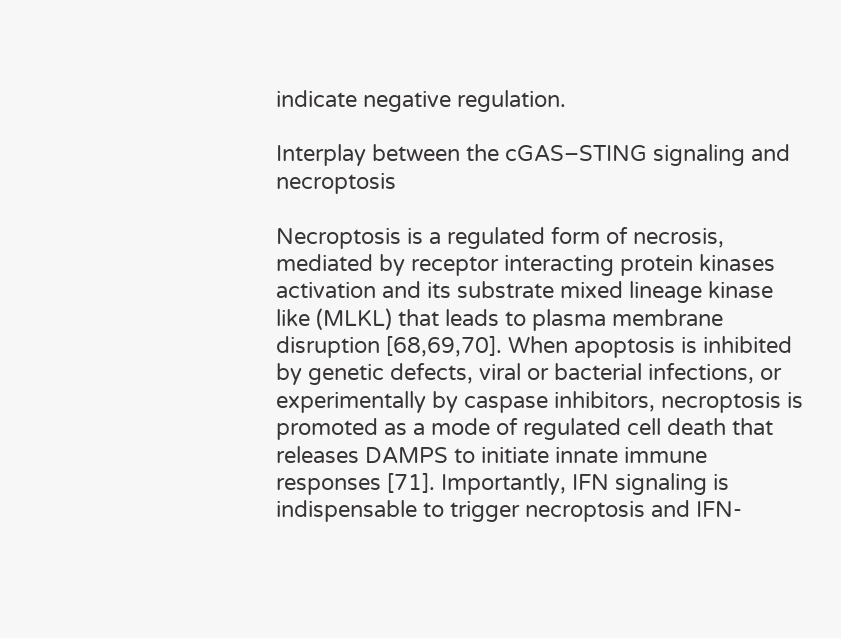indicate negative regulation.

Interplay between the cGAS–STING signaling and necroptosis

Necroptosis is a regulated form of necrosis, mediated by receptor interacting protein kinases activation and its substrate mixed lineage kinase like (MLKL) that leads to plasma membrane disruption [68,69,70]. When apoptosis is inhibited by genetic defects, viral or bacterial infections, or experimentally by caspase inhibitors, necroptosis is promoted as a mode of regulated cell death that releases DAMPS to initiate innate immune responses [71]. Importantly, IFN signaling is indispensable to trigger necroptosis and IFN-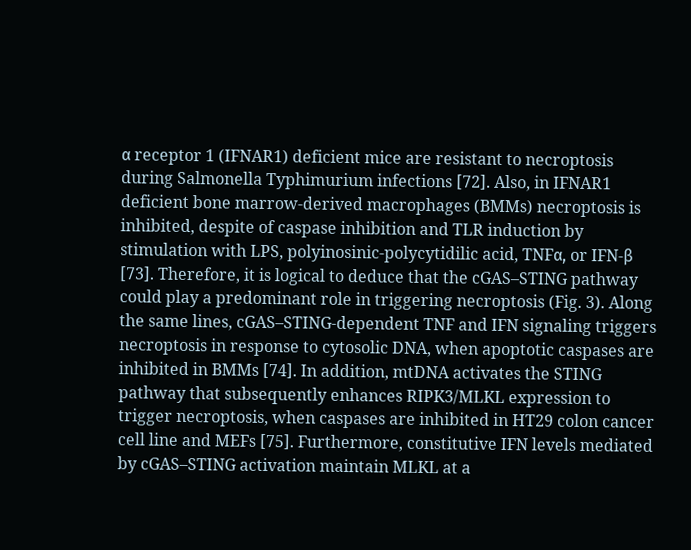α receptor 1 (IFNAR1) deficient mice are resistant to necroptosis during Salmonella Typhimurium infections [72]. Also, in IFNAR1 deficient bone marrow-derived macrophages (BMMs) necroptosis is inhibited, despite of caspase inhibition and TLR induction by stimulation with LPS, polyinosinic-polycytidilic acid, TNFα, or IFN-β [73]. Therefore, it is logical to deduce that the cGAS–STING pathway could play a predominant role in triggering necroptosis (Fig. 3). Along the same lines, cGAS–STING-dependent TNF and IFN signaling triggers necroptosis in response to cytosolic DNA, when apoptotic caspases are inhibited in BMMs [74]. In addition, mtDNA activates the STING pathway that subsequently enhances RIPK3/MLKL expression to trigger necroptosis, when caspases are inhibited in HT29 colon cancer cell line and MEFs [75]. Furthermore, constitutive IFN levels mediated by cGAS–STING activation maintain MLKL at a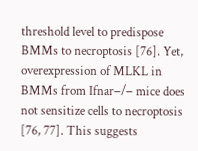threshold level to predispose BMMs to necroptosis [76]. Yet, overexpression of MLKL in BMMs from Ifnar−/− mice does not sensitize cells to necroptosis [76, 77]. This suggests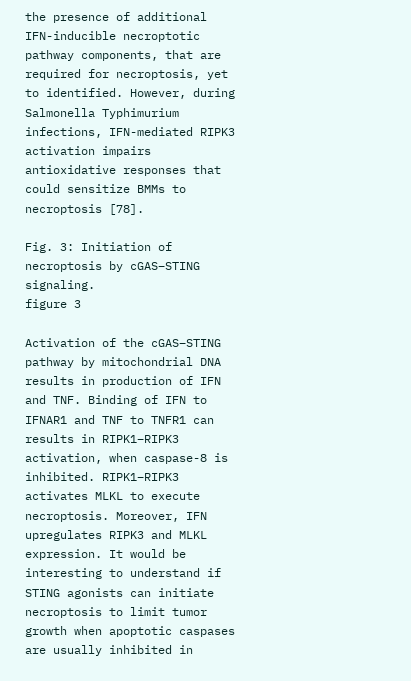the presence of additional IFN-inducible necroptotic pathway components, that are required for necroptosis, yet to identified. However, during Salmonella Typhimurium infections, IFN-mediated RIPK3 activation impairs antioxidative responses that could sensitize BMMs to necroptosis [78].

Fig. 3: Initiation of necroptosis by cGAS–STING signaling.
figure 3

Activation of the cGAS–STING pathway by mitochondrial DNA results in production of IFN and TNF. Binding of IFN to IFNAR1 and TNF to TNFR1 can results in RIPK1–RIPK3 activation, when caspase-8 is inhibited. RIPK1–RIPK3 activates MLKL to execute necroptosis. Moreover, IFN upregulates RIPK3 and MLKL expression. It would be interesting to understand if STING agonists can initiate necroptosis to limit tumor growth when apoptotic caspases are usually inhibited in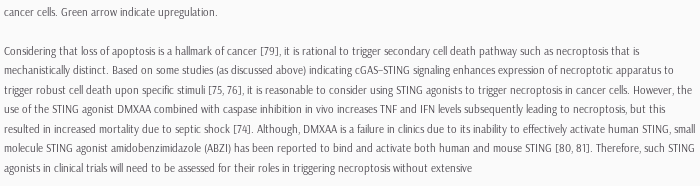cancer cells. Green arrow indicate upregulation.

Considering that loss of apoptosis is a hallmark of cancer [79], it is rational to trigger secondary cell death pathway such as necroptosis that is mechanistically distinct. Based on some studies (as discussed above) indicating cGAS–STING signaling enhances expression of necroptotic apparatus to trigger robust cell death upon specific stimuli [75, 76], it is reasonable to consider using STING agonists to trigger necroptosis in cancer cells. However, the use of the STING agonist DMXAA combined with caspase inhibition in vivo increases TNF and IFN levels subsequently leading to necroptosis, but this resulted in increased mortality due to septic shock [74]. Although, DMXAA is a failure in clinics due to its inability to effectively activate human STING, small molecule STING agonist amidobenzimidazole (ABZI) has been reported to bind and activate both human and mouse STING [80, 81]. Therefore, such STING agonists in clinical trials will need to be assessed for their roles in triggering necroptosis without extensive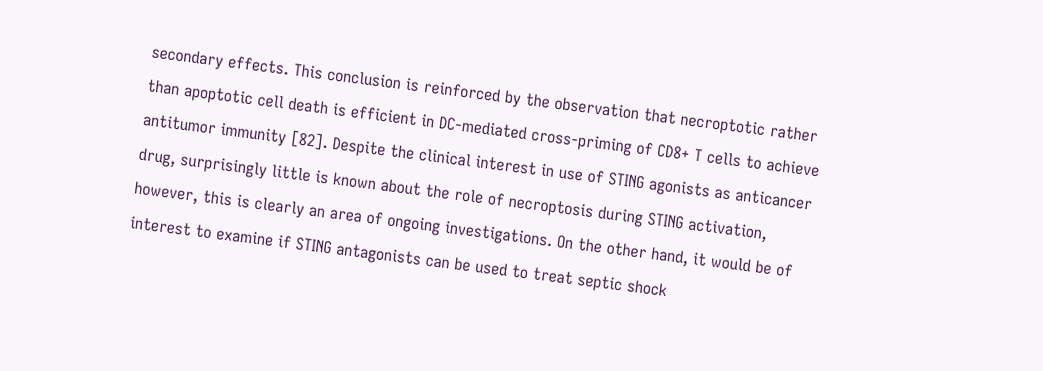secondary effects. This conclusion is reinforced by the observation that necroptotic rather than apoptotic cell death is efficient in DC-mediated cross-priming of CD8+ T cells to achieve antitumor immunity [82]. Despite the clinical interest in use of STING agonists as anticancer drug, surprisingly little is known about the role of necroptosis during STING activation, however, this is clearly an area of ongoing investigations. On the other hand, it would be of interest to examine if STING antagonists can be used to treat septic shock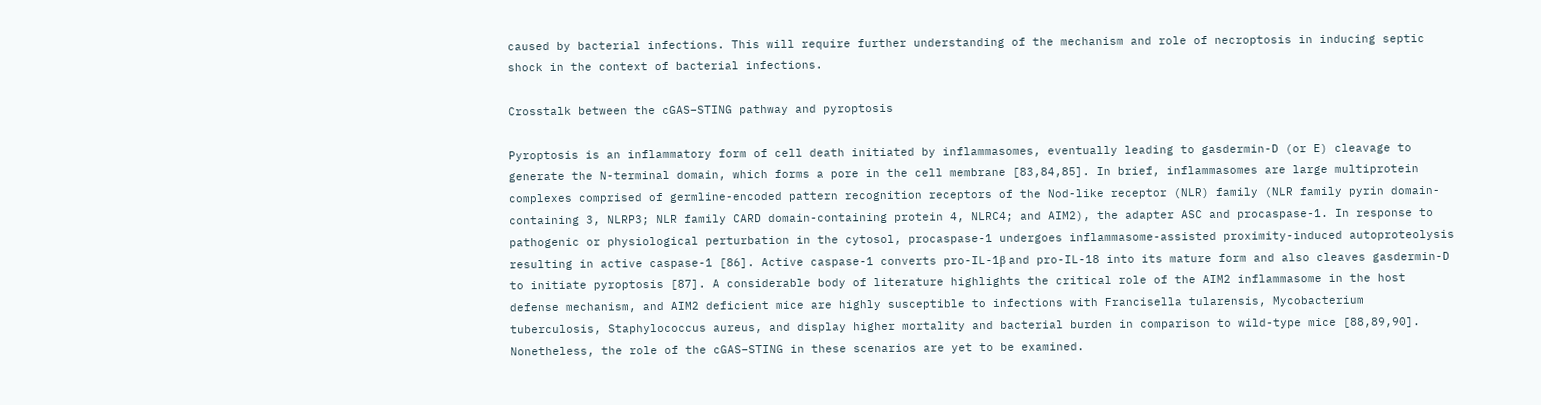caused by bacterial infections. This will require further understanding of the mechanism and role of necroptosis in inducing septic shock in the context of bacterial infections.

Crosstalk between the cGAS–STING pathway and pyroptosis

Pyroptosis is an inflammatory form of cell death initiated by inflammasomes, eventually leading to gasdermin-D (or E) cleavage to generate the N-terminal domain, which forms a pore in the cell membrane [83,84,85]. In brief, inflammasomes are large multiprotein complexes comprised of germline-encoded pattern recognition receptors of the Nod-like receptor (NLR) family (NLR family pyrin domain-containing 3, NLRP3; NLR family CARD domain-containing protein 4, NLRC4; and AIM2), the adapter ASC and procaspase-1. In response to pathogenic or physiological perturbation in the cytosol, procaspase-1 undergoes inflammasome-assisted proximity-induced autoproteolysis resulting in active caspase-1 [86]. Active caspase-1 converts pro-IL-1β and pro-IL-18 into its mature form and also cleaves gasdermin-D to initiate pyroptosis [87]. A considerable body of literature highlights the critical role of the AIM2 inflammasome in the host defense mechanism, and AIM2 deficient mice are highly susceptible to infections with Francisella tularensis, Mycobacterium tuberculosis, Staphylococcus aureus, and display higher mortality and bacterial burden in comparison to wild-type mice [88,89,90]. Nonetheless, the role of the cGAS–STING in these scenarios are yet to be examined.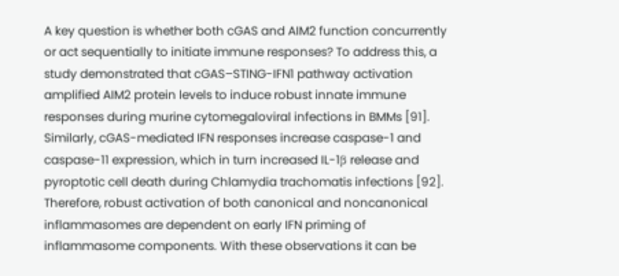A key question is whether both cGAS and AIM2 function concurrently or act sequentially to initiate immune responses? To address this, a study demonstrated that cGAS–STING-IFN1 pathway activation amplified AIM2 protein levels to induce robust innate immune responses during murine cytomegaloviral infections in BMMs [91]. Similarly, cGAS-mediated IFN responses increase caspase-1 and caspase-11 expression, which in turn increased IL-1β release and pyroptotic cell death during Chlamydia trachomatis infections [92]. Therefore, robust activation of both canonical and noncanonical inflammasomes are dependent on early IFN priming of inflammasome components. With these observations it can be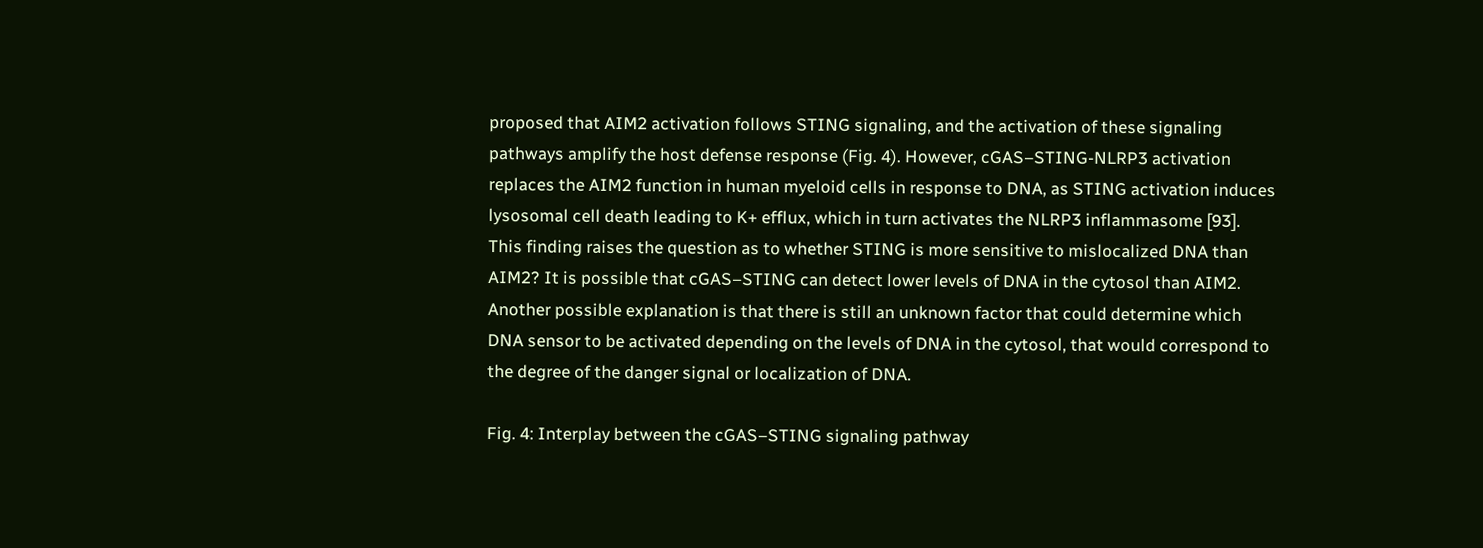proposed that AIM2 activation follows STING signaling, and the activation of these signaling pathways amplify the host defense response (Fig. 4). However, cGAS–STING-NLRP3 activation replaces the AIM2 function in human myeloid cells in response to DNA, as STING activation induces lysosomal cell death leading to K+ efflux, which in turn activates the NLRP3 inflammasome [93]. This finding raises the question as to whether STING is more sensitive to mislocalized DNA than AIM2? It is possible that cGAS–STING can detect lower levels of DNA in the cytosol than AIM2. Another possible explanation is that there is still an unknown factor that could determine which DNA sensor to be activated depending on the levels of DNA in the cytosol, that would correspond to the degree of the danger signal or localization of DNA.

Fig. 4: Interplay between the cGAS–STING signaling pathway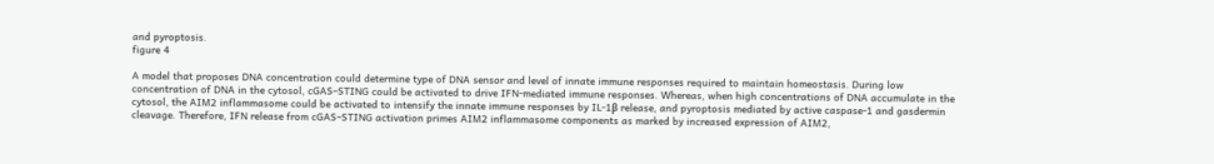and pyroptosis.
figure 4

A model that proposes DNA concentration could determine type of DNA sensor and level of innate immune responses required to maintain homeostasis. During low concentration of DNA in the cytosol, cGAS–STING could be activated to drive IFN-mediated immune responses. Whereas, when high concentrations of DNA accumulate in the cytosol, the AIM2 inflammasome could be activated to intensify the innate immune responses by IL-1β release, and pyroptosis mediated by active caspase-1 and gasdermin cleavage. Therefore, IFN release from cGAS–STING activation primes AIM2 inflammasome components as marked by increased expression of AIM2,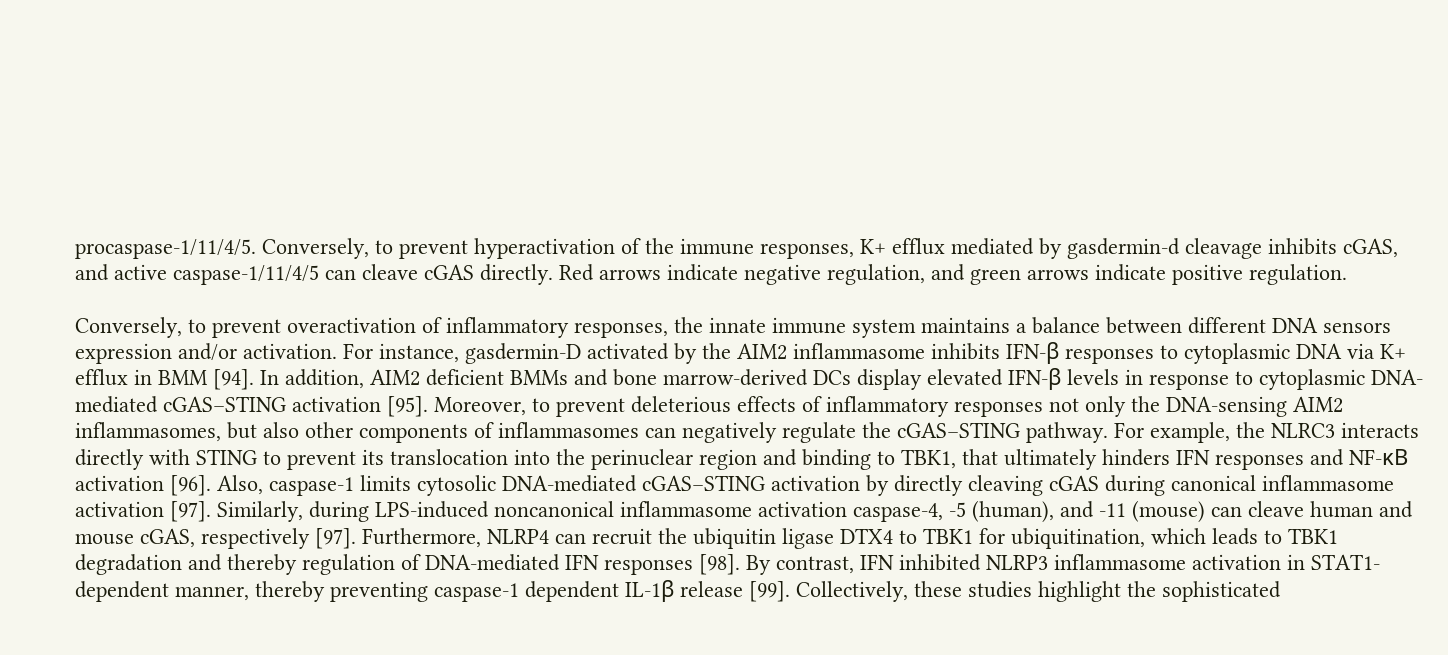procaspase-1/11/4/5. Conversely, to prevent hyperactivation of the immune responses, K+ efflux mediated by gasdermin-d cleavage inhibits cGAS, and active caspase-1/11/4/5 can cleave cGAS directly. Red arrows indicate negative regulation, and green arrows indicate positive regulation.

Conversely, to prevent overactivation of inflammatory responses, the innate immune system maintains a balance between different DNA sensors expression and/or activation. For instance, gasdermin-D activated by the AIM2 inflammasome inhibits IFN-β responses to cytoplasmic DNA via K+ efflux in BMM [94]. In addition, AIM2 deficient BMMs and bone marrow-derived DCs display elevated IFN-β levels in response to cytoplasmic DNA-mediated cGAS–STING activation [95]. Moreover, to prevent deleterious effects of inflammatory responses not only the DNA-sensing AIM2 inflammasomes, but also other components of inflammasomes can negatively regulate the cGAS–STING pathway. For example, the NLRC3 interacts directly with STING to prevent its translocation into the perinuclear region and binding to TBK1, that ultimately hinders IFN responses and NF-κB activation [96]. Also, caspase-1 limits cytosolic DNA-mediated cGAS–STING activation by directly cleaving cGAS during canonical inflammasome activation [97]. Similarly, during LPS-induced noncanonical inflammasome activation caspase-4, -5 (human), and -11 (mouse) can cleave human and mouse cGAS, respectively [97]. Furthermore, NLRP4 can recruit the ubiquitin ligase DTX4 to TBK1 for ubiquitination, which leads to TBK1 degradation and thereby regulation of DNA-mediated IFN responses [98]. By contrast, IFN inhibited NLRP3 inflammasome activation in STAT1-dependent manner, thereby preventing caspase-1 dependent IL-1β release [99]. Collectively, these studies highlight the sophisticated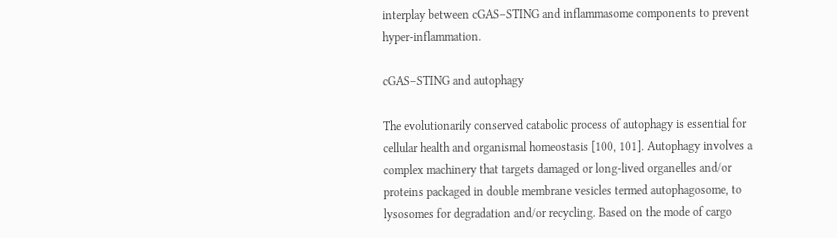interplay between cGAS–STING and inflammasome components to prevent hyper-inflammation.

cGAS–STING and autophagy

The evolutionarily conserved catabolic process of autophagy is essential for cellular health and organismal homeostasis [100, 101]. Autophagy involves a complex machinery that targets damaged or long-lived organelles and/or proteins packaged in double membrane vesicles termed autophagosome, to lysosomes for degradation and/or recycling. Based on the mode of cargo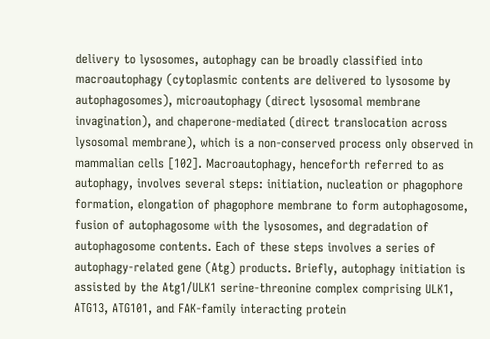delivery to lysosomes, autophagy can be broadly classified into macroautophagy (cytoplasmic contents are delivered to lysosome by autophagosomes), microautophagy (direct lysosomal membrane invagination), and chaperone-mediated (direct translocation across lysosomal membrane), which is a non-conserved process only observed in mammalian cells [102]. Macroautophagy, henceforth referred to as autophagy, involves several steps: initiation, nucleation or phagophore formation, elongation of phagophore membrane to form autophagosome, fusion of autophagosome with the lysosomes, and degradation of autophagosome contents. Each of these steps involves a series of autophagy-related gene (Atg) products. Briefly, autophagy initiation is assisted by the Atg1/ULK1 serine-threonine complex comprising ULK1, ATG13, ATG101, and FAK-family interacting protein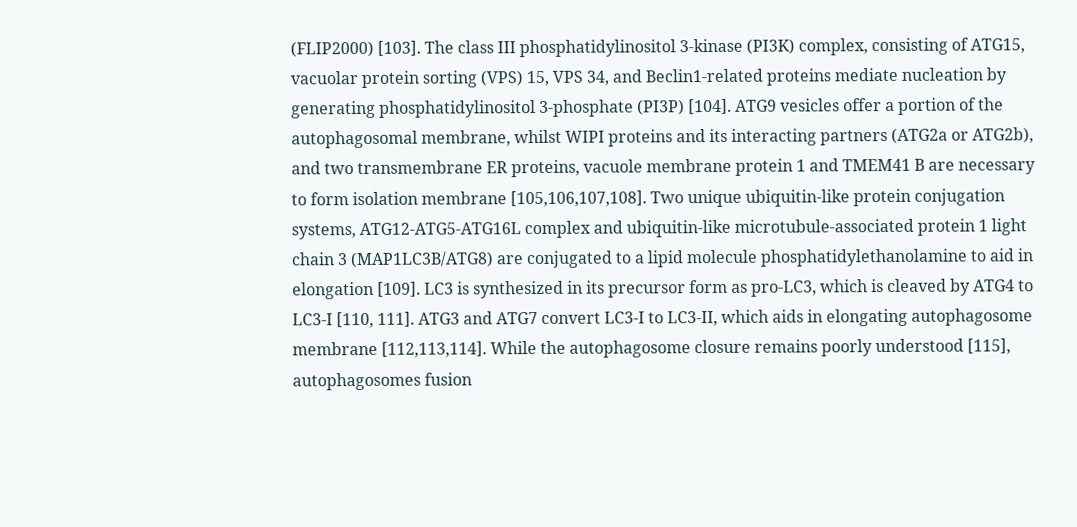(FLIP2000) [103]. The class III phosphatidylinositol 3-kinase (PI3K) complex, consisting of ATG15, vacuolar protein sorting (VPS) 15, VPS 34, and Beclin1-related proteins mediate nucleation by generating phosphatidylinositol 3-phosphate (PI3P) [104]. ATG9 vesicles offer a portion of the autophagosomal membrane, whilst WIPI proteins and its interacting partners (ATG2a or ATG2b), and two transmembrane ER proteins, vacuole membrane protein 1 and TMEM41 B are necessary to form isolation membrane [105,106,107,108]. Two unique ubiquitin-like protein conjugation systems, ATG12-ATG5-ATG16L complex and ubiquitin-like microtubule-associated protein 1 light chain 3 (MAP1LC3B/ATG8) are conjugated to a lipid molecule phosphatidylethanolamine to aid in elongation [109]. LC3 is synthesized in its precursor form as pro-LC3, which is cleaved by ATG4 to LC3-I [110, 111]. ATG3 and ATG7 convert LC3-I to LC3-II, which aids in elongating autophagosome membrane [112,113,114]. While the autophagosome closure remains poorly understood [115], autophagosomes fusion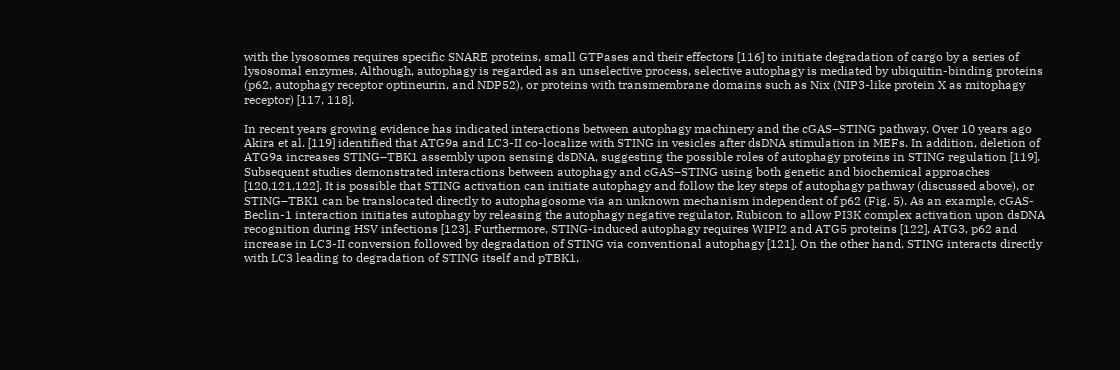with the lysosomes requires specific SNARE proteins, small GTPases and their effectors [116] to initiate degradation of cargo by a series of lysosomal enzymes. Although, autophagy is regarded as an unselective process, selective autophagy is mediated by ubiquitin-binding proteins (p62, autophagy receptor optineurin, and NDP52), or proteins with transmembrane domains such as Nix (NIP3-like protein X as mitophagy receptor) [117, 118].

In recent years growing evidence has indicated interactions between autophagy machinery and the cGAS–STING pathway. Over 10 years ago Akira et al. [119] identified that ATG9a and LC3-II co-localize with STING in vesicles after dsDNA stimulation in MEFs. In addition, deletion of ATG9a increases STING–TBK1 assembly upon sensing dsDNA, suggesting the possible roles of autophagy proteins in STING regulation [119]. Subsequent studies demonstrated interactions between autophagy and cGAS–STING using both genetic and biochemical approaches [120,121,122]. It is possible that STING activation can initiate autophagy and follow the key steps of autophagy pathway (discussed above), or STING–TBK1 can be translocated directly to autophagosome via an unknown mechanism independent of p62 (Fig. 5). As an example, cGAS-Beclin-1 interaction initiates autophagy by releasing the autophagy negative regulator, Rubicon to allow PI3K complex activation upon dsDNA recognition during HSV infections [123]. Furthermore, STING-induced autophagy requires WIPI2 and ATG5 proteins [122], ATG3, p62 and increase in LC3-II conversion followed by degradation of STING via conventional autophagy [121]. On the other hand, STING interacts directly with LC3 leading to degradation of STING itself and pTBK1,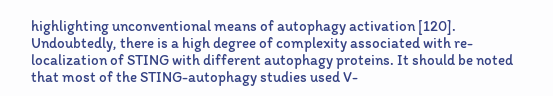highlighting unconventional means of autophagy activation [120]. Undoubtedly, there is a high degree of complexity associated with re-localization of STING with different autophagy proteins. It should be noted that most of the STING-autophagy studies used V-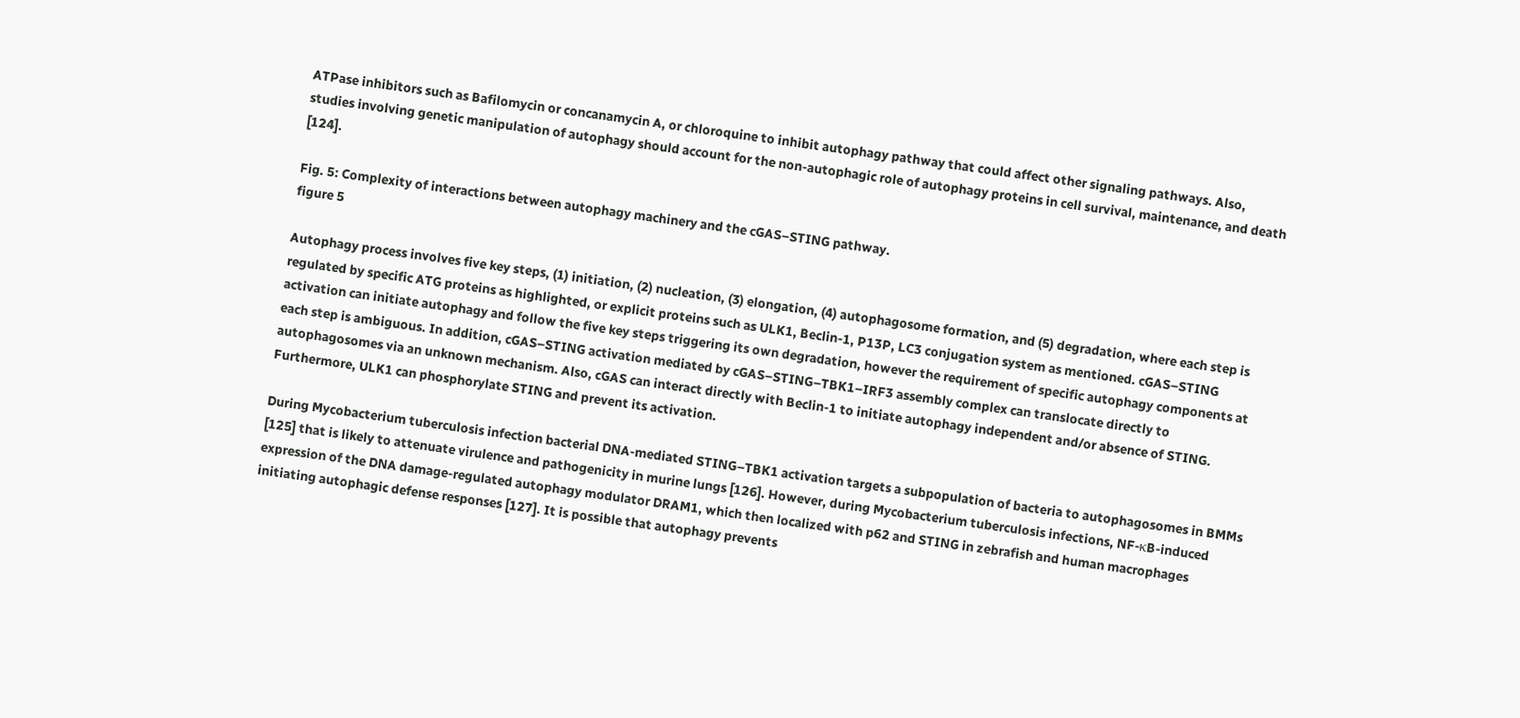ATPase inhibitors such as Bafilomycin or concanamycin A, or chloroquine to inhibit autophagy pathway that could affect other signaling pathways. Also, studies involving genetic manipulation of autophagy should account for the non-autophagic role of autophagy proteins in cell survival, maintenance, and death [124].

Fig. 5: Complexity of interactions between autophagy machinery and the cGAS–STING pathway.
figure 5

Autophagy process involves five key steps, (1) initiation, (2) nucleation, (3) elongation, (4) autophagosome formation, and (5) degradation, where each step is regulated by specific ATG proteins as highlighted, or explicit proteins such as ULK1, Beclin-1, P13P, LC3 conjugation system as mentioned. cGAS–STING activation can initiate autophagy and follow the five key steps triggering its own degradation, however the requirement of specific autophagy components at each step is ambiguous. In addition, cGAS–STING activation mediated by cGAS–STING–TBK1–IRF3 assembly complex can translocate directly to autophagosomes via an unknown mechanism. Also, cGAS can interact directly with Beclin-1 to initiate autophagy independent and/or absence of STING. Furthermore, ULK1 can phosphorylate STING and prevent its activation.

During Mycobacterium tuberculosis infection bacterial DNA-mediated STING–TBK1 activation targets a subpopulation of bacteria to autophagosomes in BMMs [125] that is likely to attenuate virulence and pathogenicity in murine lungs [126]. However, during Mycobacterium tuberculosis infections, NF-κB-induced expression of the DNA damage-regulated autophagy modulator DRAM1, which then localized with p62 and STING in zebrafish and human macrophages initiating autophagic defense responses [127]. It is possible that autophagy prevents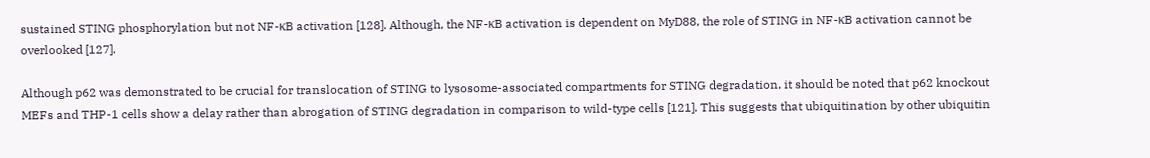sustained STING phosphorylation but not NF-κB activation [128]. Although, the NF-κB activation is dependent on MyD88, the role of STING in NF-κB activation cannot be overlooked [127].

Although p62 was demonstrated to be crucial for translocation of STING to lysosome-associated compartments for STING degradation, it should be noted that p62 knockout MEFs and THP-1 cells show a delay rather than abrogation of STING degradation in comparison to wild-type cells [121]. This suggests that ubiquitination by other ubiquitin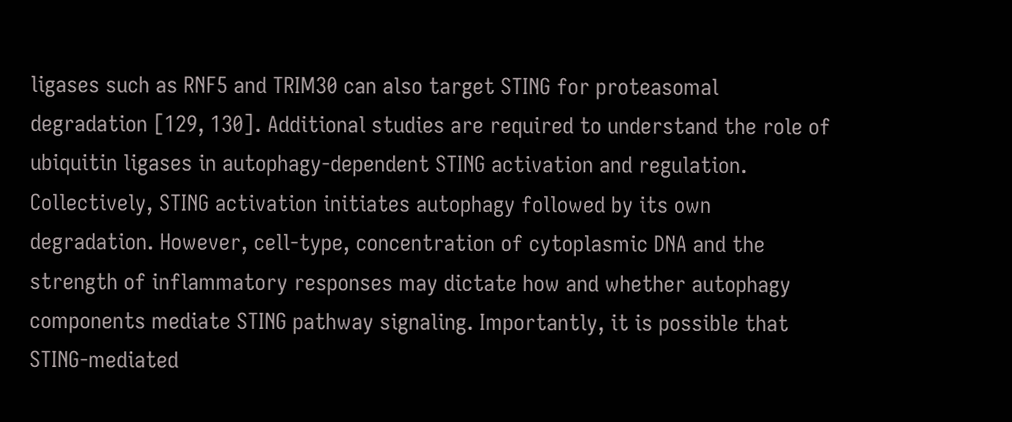ligases such as RNF5 and TRIM30 can also target STING for proteasomal degradation [129, 130]. Additional studies are required to understand the role of ubiquitin ligases in autophagy-dependent STING activation and regulation. Collectively, STING activation initiates autophagy followed by its own degradation. However, cell-type, concentration of cytoplasmic DNA and the strength of inflammatory responses may dictate how and whether autophagy components mediate STING pathway signaling. Importantly, it is possible that STING-mediated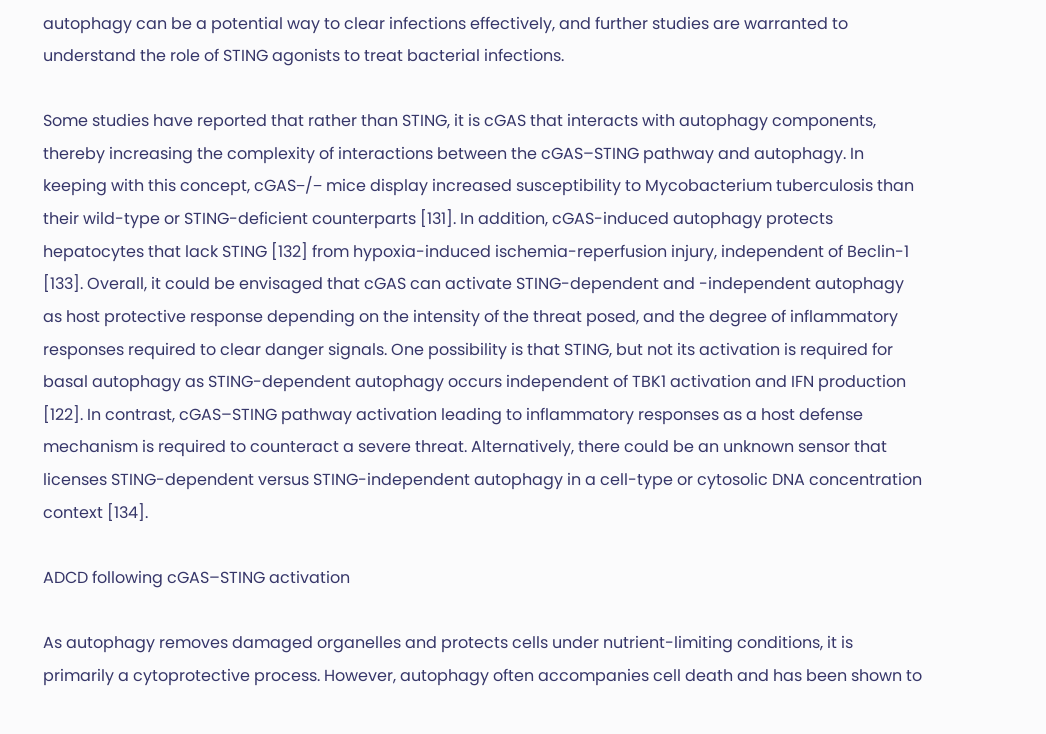autophagy can be a potential way to clear infections effectively, and further studies are warranted to understand the role of STING agonists to treat bacterial infections.

Some studies have reported that rather than STING, it is cGAS that interacts with autophagy components, thereby increasing the complexity of interactions between the cGAS–STING pathway and autophagy. In keeping with this concept, cGAS−/− mice display increased susceptibility to Mycobacterium tuberculosis than their wild-type or STING-deficient counterparts [131]. In addition, cGAS-induced autophagy protects hepatocytes that lack STING [132] from hypoxia-induced ischemia-reperfusion injury, independent of Beclin-1 [133]. Overall, it could be envisaged that cGAS can activate STING-dependent and -independent autophagy as host protective response depending on the intensity of the threat posed, and the degree of inflammatory responses required to clear danger signals. One possibility is that STING, but not its activation is required for basal autophagy as STING-dependent autophagy occurs independent of TBK1 activation and IFN production [122]. In contrast, cGAS–STING pathway activation leading to inflammatory responses as a host defense mechanism is required to counteract a severe threat. Alternatively, there could be an unknown sensor that licenses STING-dependent versus STING-independent autophagy in a cell-type or cytosolic DNA concentration context [134].

ADCD following cGAS–STING activation

As autophagy removes damaged organelles and protects cells under nutrient-limiting conditions, it is primarily a cytoprotective process. However, autophagy often accompanies cell death and has been shown to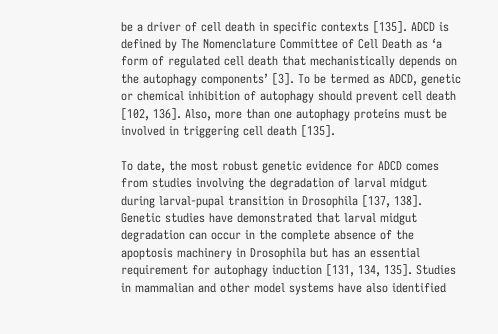be a driver of cell death in specific contexts [135]. ADCD is defined by The Nomenclature Committee of Cell Death as ‘a form of regulated cell death that mechanistically depends on the autophagy components’ [3]. To be termed as ADCD, genetic or chemical inhibition of autophagy should prevent cell death [102, 136]. Also, more than one autophagy proteins must be involved in triggering cell death [135].

To date, the most robust genetic evidence for ADCD comes from studies involving the degradation of larval midgut during larval-pupal transition in Drosophila [137, 138]. Genetic studies have demonstrated that larval midgut degradation can occur in the complete absence of the apoptosis machinery in Drosophila but has an essential requirement for autophagy induction [131, 134, 135]. Studies in mammalian and other model systems have also identified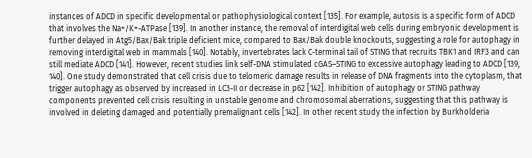instances of ADCD in specific developmental or pathophysiological context [135]. For example, autosis is a specific form of ADCD that involves the Na+/K+-ATPase [139]. In another instance, the removal of interdigital web cells during embryonic development is further delayed in Atg5/Bax/Bak triple deficient mice, compared to Bax/Bak double knockouts, suggesting a role for autophagy in removing interdigital web in mammals [140]. Notably, invertebrates lack C-terminal tail of STING that recruits TBK1 and IRF3 and can still mediate ADCD [141]. However, recent studies link self-DNA stimulated cGAS–STING to excessive autophagy leading to ADCD [139, 140]. One study demonstrated that cell crisis due to telomeric damage results in release of DNA fragments into the cytoplasm, that trigger autophagy as observed by increased in LC3-II or decrease in p62 [142]. Inhibition of autophagy or STING pathway components prevented cell crisis resulting in unstable genome and chromosomal aberrations, suggesting that this pathway is involved in deleting damaged and potentially premalignant cells [142]. In other recent study the infection by Burkholderia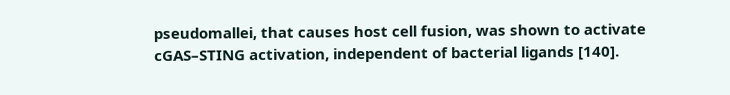pseudomallei, that causes host cell fusion, was shown to activate cGAS–STING activation, independent of bacterial ligands [140].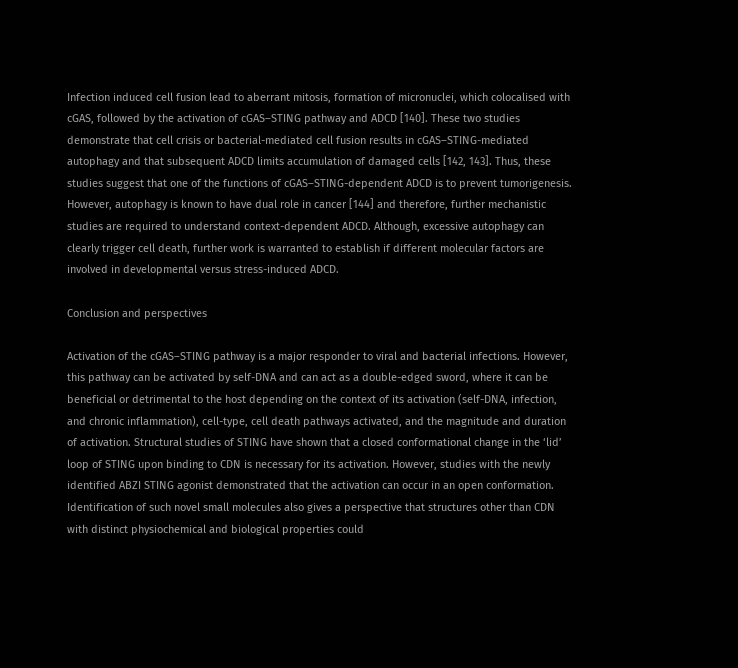Infection induced cell fusion lead to aberrant mitosis, formation of micronuclei, which colocalised with cGAS, followed by the activation of cGAS–STING pathway and ADCD [140]. These two studies demonstrate that cell crisis or bacterial-mediated cell fusion results in cGAS–STING-mediated autophagy and that subsequent ADCD limits accumulation of damaged cells [142, 143]. Thus, these studies suggest that one of the functions of cGAS–STING-dependent ADCD is to prevent tumorigenesis. However, autophagy is known to have dual role in cancer [144] and therefore, further mechanistic studies are required to understand context-dependent ADCD. Although, excessive autophagy can clearly trigger cell death, further work is warranted to establish if different molecular factors are involved in developmental versus stress-induced ADCD.

Conclusion and perspectives

Activation of the cGAS–STING pathway is a major responder to viral and bacterial infections. However, this pathway can be activated by self-DNA and can act as a double-edged sword, where it can be beneficial or detrimental to the host depending on the context of its activation (self-DNA, infection, and chronic inflammation), cell-type, cell death pathways activated, and the magnitude and duration of activation. Structural studies of STING have shown that a closed conformational change in the ‘lid’ loop of STING upon binding to CDN is necessary for its activation. However, studies with the newly identified ABZI STING agonist demonstrated that the activation can occur in an open conformation. Identification of such novel small molecules also gives a perspective that structures other than CDN with distinct physiochemical and biological properties could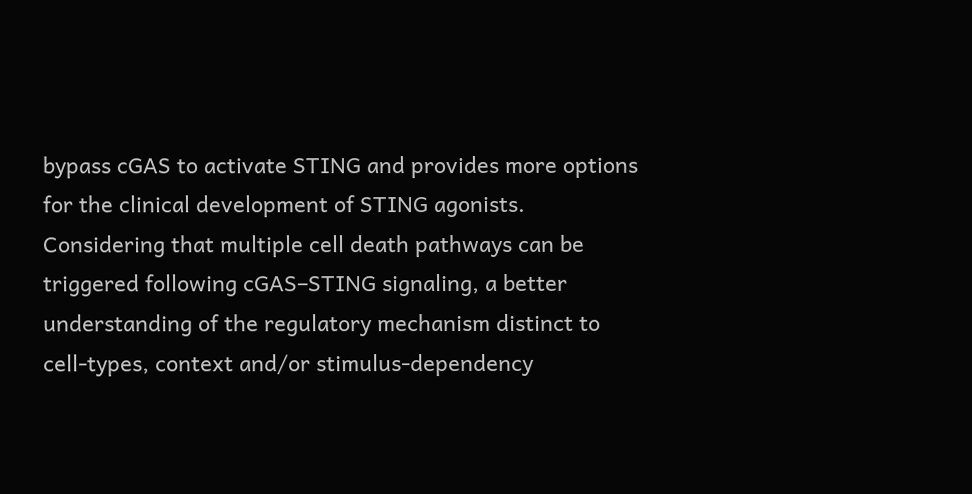bypass cGAS to activate STING and provides more options for the clinical development of STING agonists. Considering that multiple cell death pathways can be triggered following cGAS–STING signaling, a better understanding of the regulatory mechanism distinct to cell-types, context and/or stimulus-dependency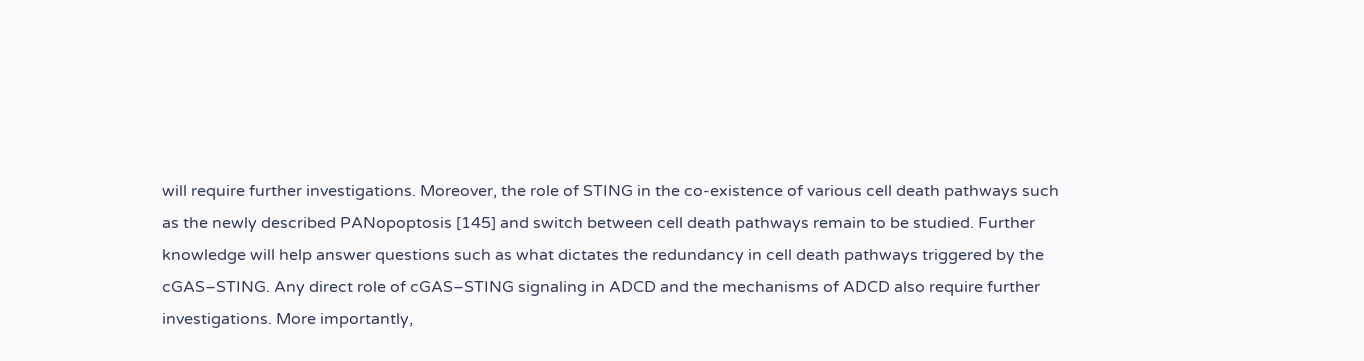will require further investigations. Moreover, the role of STING in the co-existence of various cell death pathways such as the newly described PANopoptosis [145] and switch between cell death pathways remain to be studied. Further knowledge will help answer questions such as what dictates the redundancy in cell death pathways triggered by the cGAS–STING. Any direct role of cGAS–STING signaling in ADCD and the mechanisms of ADCD also require further investigations. More importantly,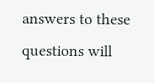answers to these questions will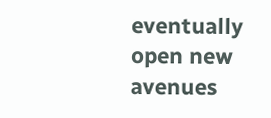eventually open new avenues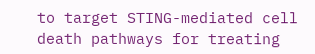to target STING-mediated cell death pathways for treating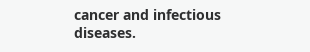cancer and infectious diseases.